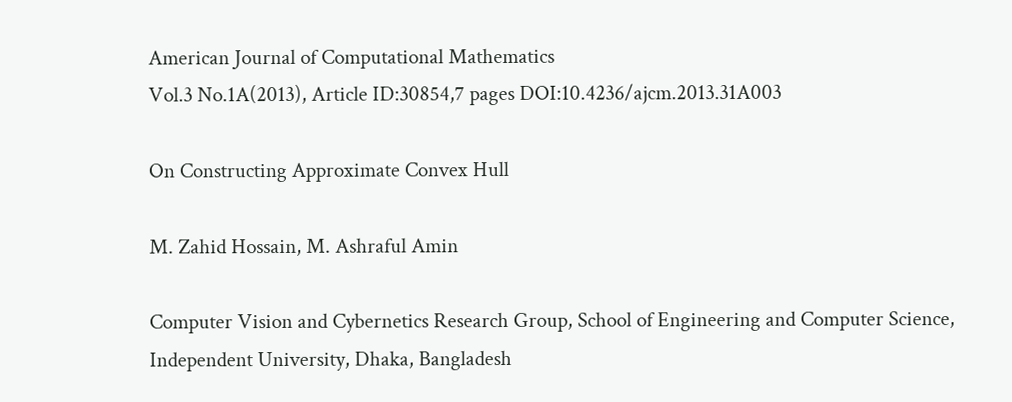American Journal of Computational Mathematics
Vol.3 No.1A(2013), Article ID:30854,7 pages DOI:10.4236/ajcm.2013.31A003

On Constructing Approximate Convex Hull

M. Zahid Hossain, M. Ashraful Amin

Computer Vision and Cybernetics Research Group, School of Engineering and Computer Science, Independent University, Dhaka, Bangladesh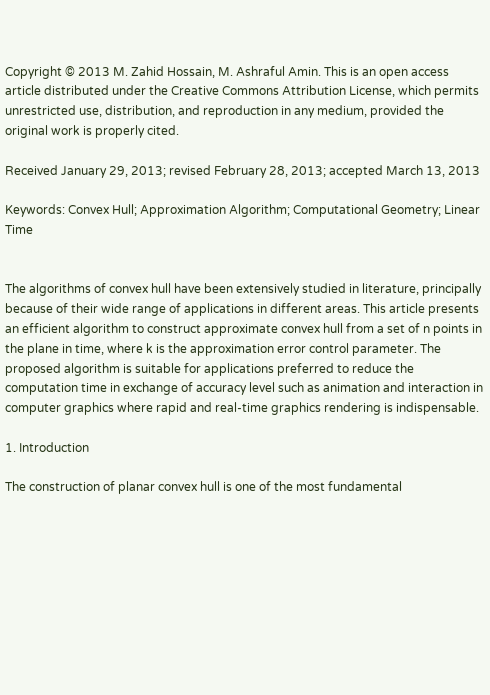Copyright © 2013 M. Zahid Hossain, M. Ashraful Amin. This is an open access article distributed under the Creative Commons Attribution License, which permits unrestricted use, distribution, and reproduction in any medium, provided the original work is properly cited.

Received January 29, 2013; revised February 28, 2013; accepted March 13, 2013

Keywords: Convex Hull; Approximation Algorithm; Computational Geometry; Linear Time


The algorithms of convex hull have been extensively studied in literature, principally because of their wide range of applications in different areas. This article presents an efficient algorithm to construct approximate convex hull from a set of n points in the plane in time, where k is the approximation error control parameter. The proposed algorithm is suitable for applications preferred to reduce the computation time in exchange of accuracy level such as animation and interaction in computer graphics where rapid and real-time graphics rendering is indispensable.

1. Introduction

The construction of planar convex hull is one of the most fundamental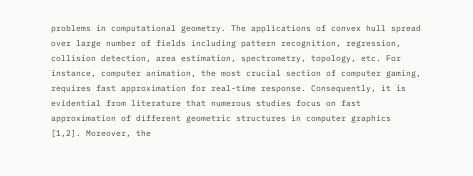problems in computational geometry. The applications of convex hull spread over large number of fields including pattern recognition, regression, collision detection, area estimation, spectrometry, topology, etc. For instance, computer animation, the most crucial section of computer gaming, requires fast approximation for real-time response. Consequently, it is evidential from literature that numerous studies focus on fast approximation of different geometric structures in computer graphics [1,2]. Moreover, the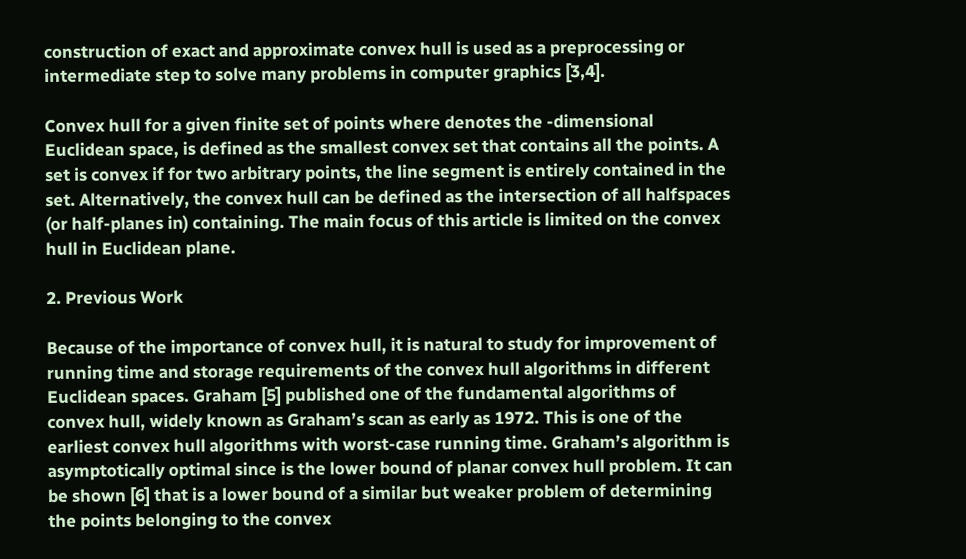construction of exact and approximate convex hull is used as a preprocessing or intermediate step to solve many problems in computer graphics [3,4].

Convex hull for a given finite set of points where denotes the -dimensional Euclidean space, is defined as the smallest convex set that contains all the points. A set is convex if for two arbitrary points, the line segment is entirely contained in the set. Alternatively, the convex hull can be defined as the intersection of all halfspaces (or half-planes in) containing. The main focus of this article is limited on the convex hull in Euclidean plane.

2. Previous Work

Because of the importance of convex hull, it is natural to study for improvement of running time and storage requirements of the convex hull algorithms in different Euclidean spaces. Graham [5] published one of the fundamental algorithms of convex hull, widely known as Graham’s scan as early as 1972. This is one of the earliest convex hull algorithms with worst-case running time. Graham’s algorithm is asymptotically optimal since is the lower bound of planar convex hull problem. It can be shown [6] that is a lower bound of a similar but weaker problem of determining the points belonging to the convex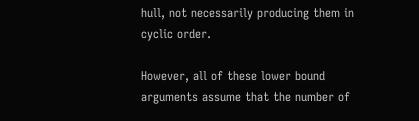hull, not necessarily producing them in cyclic order.

However, all of these lower bound arguments assume that the number of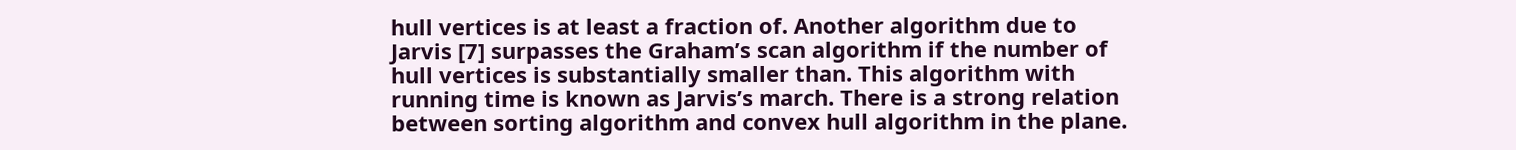hull vertices is at least a fraction of. Another algorithm due to Jarvis [7] surpasses the Graham’s scan algorithm if the number of hull vertices is substantially smaller than. This algorithm with running time is known as Jarvis’s march. There is a strong relation between sorting algorithm and convex hull algorithm in the plane.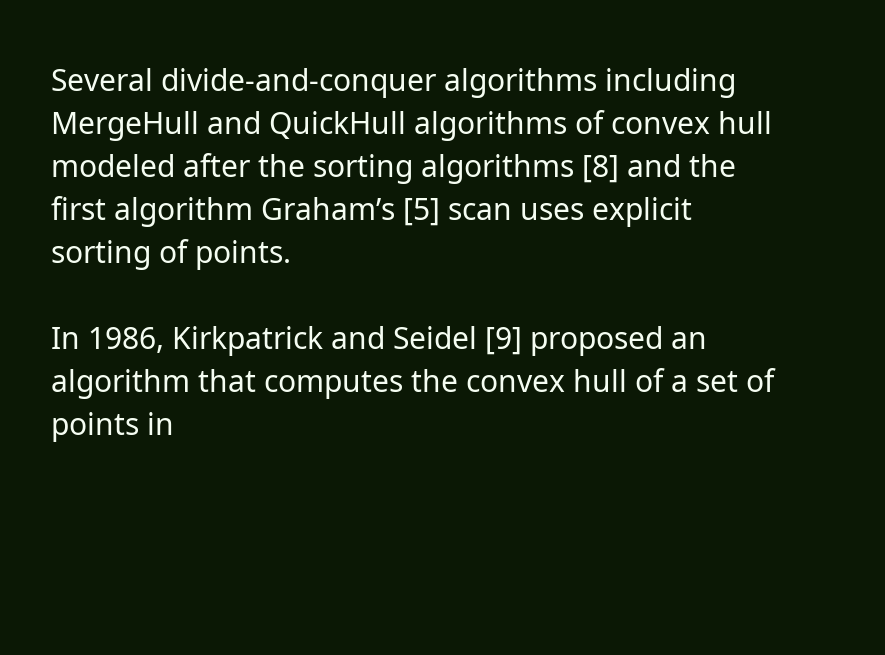Several divide-and-conquer algorithms including MergeHull and QuickHull algorithms of convex hull modeled after the sorting algorithms [8] and the first algorithm Graham’s [5] scan uses explicit sorting of points.

In 1986, Kirkpatrick and Seidel [9] proposed an algorithm that computes the convex hull of a set of points in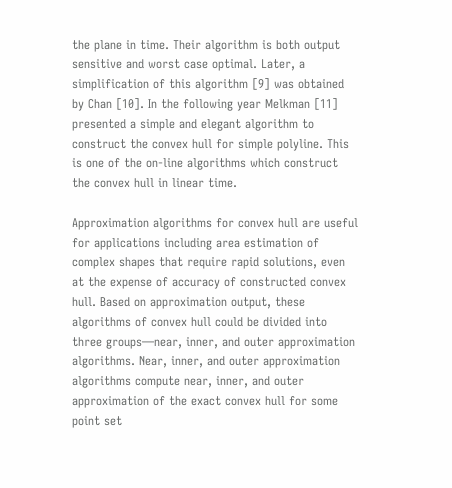the plane in time. Their algorithm is both output sensitive and worst case optimal. Later, a simplification of this algorithm [9] was obtained by Chan [10]. In the following year Melkman [11] presented a simple and elegant algorithm to construct the convex hull for simple polyline. This is one of the on-line algorithms which construct the convex hull in linear time.

Approximation algorithms for convex hull are useful for applications including area estimation of complex shapes that require rapid solutions, even at the expense of accuracy of constructed convex hull. Based on approximation output, these algorithms of convex hull could be divided into three groups—near, inner, and outer approximation algorithms. Near, inner, and outer approximation algorithms compute near, inner, and outer approximation of the exact convex hull for some point set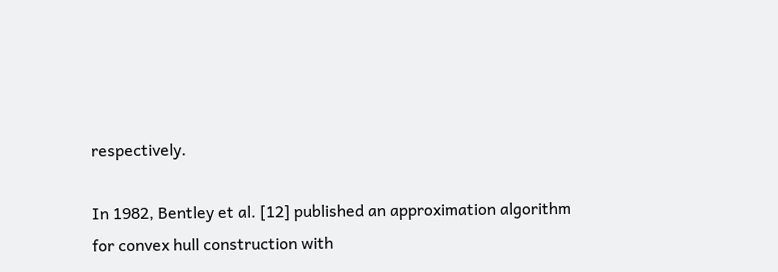respectively.

In 1982, Bentley et al. [12] published an approximation algorithm for convex hull construction with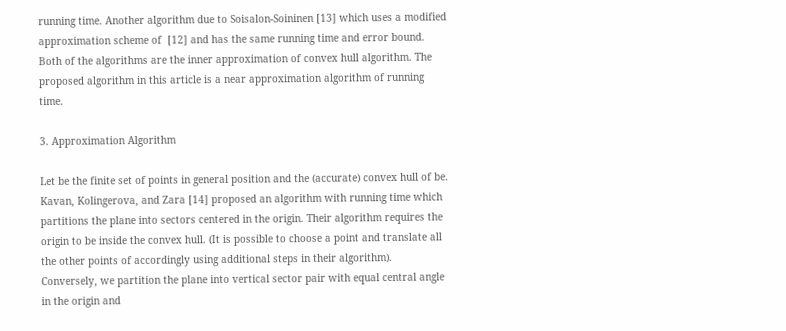running time. Another algorithm due to Soisalon-Soininen [13] which uses a modified approximation scheme of  [12] and has the same running time and error bound. Both of the algorithms are the inner approximation of convex hull algorithm. The proposed algorithm in this article is a near approximation algorithm of running time.

3. Approximation Algorithm

Let be the finite set of points in general position and the (accurate) convex hull of be. Kavan, Kolingerova, and Zara [14] proposed an algorithm with running time which partitions the plane into sectors centered in the origin. Their algorithm requires the origin to be inside the convex hull. (It is possible to choose a point and translate all the other points of accordingly using additional steps in their algorithm). Conversely, we partition the plane into vertical sector pair with equal central angle in the origin and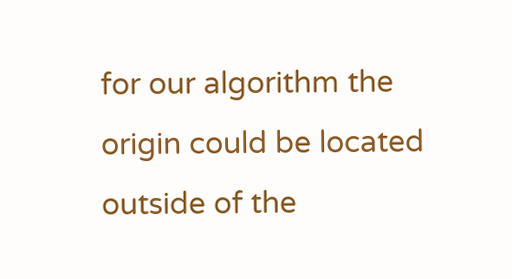for our algorithm the origin could be located outside of the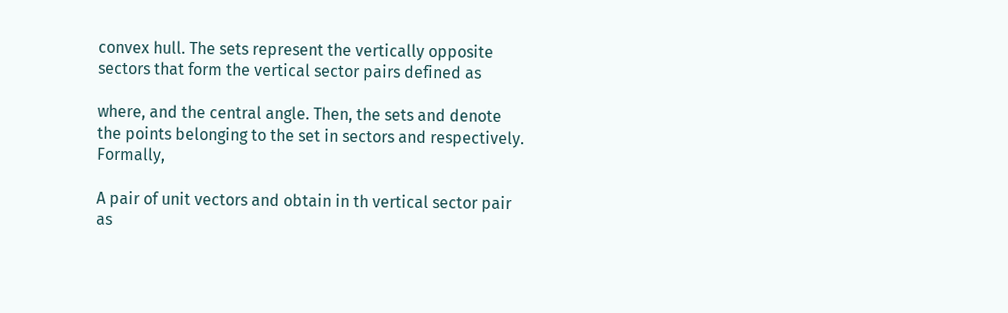convex hull. The sets represent the vertically opposite sectors that form the vertical sector pairs defined as

where, and the central angle. Then, the sets and denote the points belonging to the set in sectors and respectively. Formally,

A pair of unit vectors and obtain in th vertical sector pair as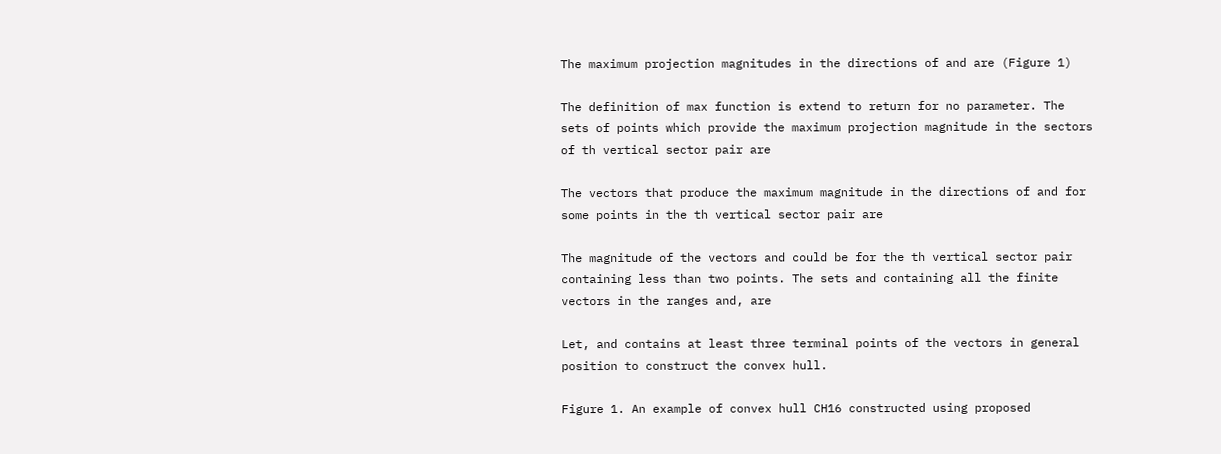The maximum projection magnitudes in the directions of and are (Figure 1)

The definition of max function is extend to return for no parameter. The sets of points which provide the maximum projection magnitude in the sectors of th vertical sector pair are

The vectors that produce the maximum magnitude in the directions of and for some points in the th vertical sector pair are

The magnitude of the vectors and could be for the th vertical sector pair containing less than two points. The sets and containing all the finite vectors in the ranges and, are

Let, and contains at least three terminal points of the vectors in general position to construct the convex hull.

Figure 1. An example of convex hull CH16 constructed using proposed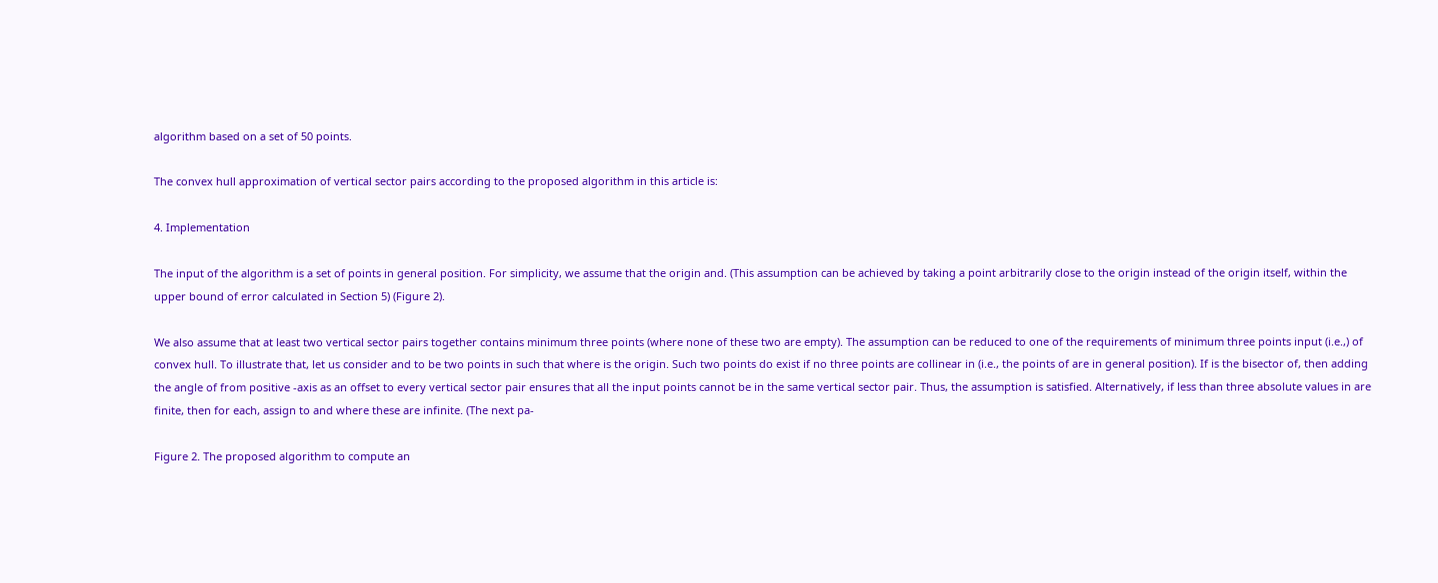algorithm based on a set of 50 points.

The convex hull approximation of vertical sector pairs according to the proposed algorithm in this article is:

4. Implementation

The input of the algorithm is a set of points in general position. For simplicity, we assume that the origin and. (This assumption can be achieved by taking a point arbitrarily close to the origin instead of the origin itself, within the upper bound of error calculated in Section 5) (Figure 2).

We also assume that at least two vertical sector pairs together contains minimum three points (where none of these two are empty). The assumption can be reduced to one of the requirements of minimum three points input (i.e.,) of convex hull. To illustrate that, let us consider and to be two points in such that where is the origin. Such two points do exist if no three points are collinear in (i.e., the points of are in general position). If is the bisector of, then adding the angle of from positive -axis as an offset to every vertical sector pair ensures that all the input points cannot be in the same vertical sector pair. Thus, the assumption is satisfied. Alternatively, if less than three absolute values in are finite, then for each, assign to and where these are infinite. (The next pa-

Figure 2. The proposed algorithm to compute an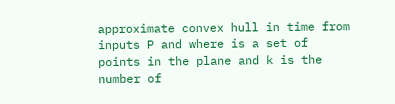approximate convex hull in time from inputs P and where is a set of points in the plane and k is the number of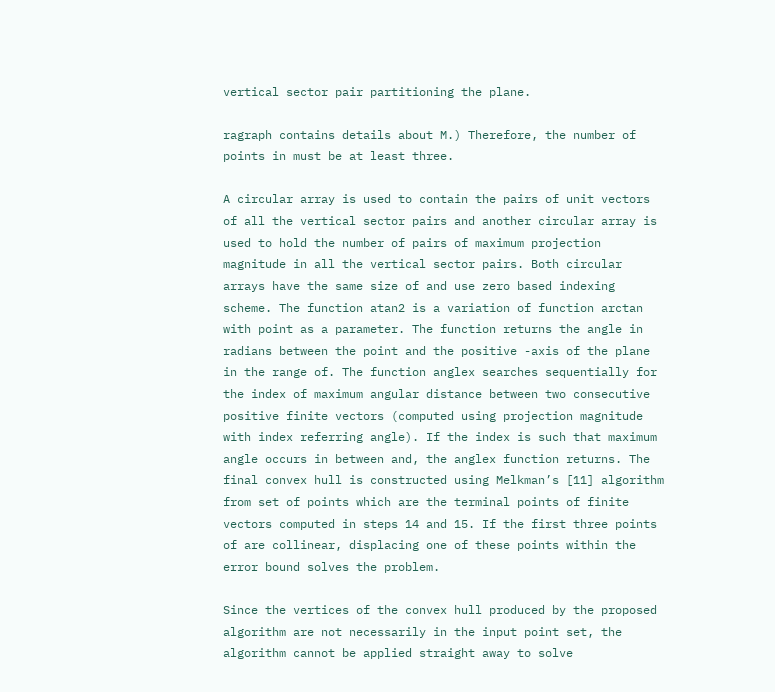vertical sector pair partitioning the plane.

ragraph contains details about M.) Therefore, the number of points in must be at least three.

A circular array is used to contain the pairs of unit vectors of all the vertical sector pairs and another circular array is used to hold the number of pairs of maximum projection magnitude in all the vertical sector pairs. Both circular arrays have the same size of and use zero based indexing scheme. The function atan2 is a variation of function arctan with point as a parameter. The function returns the angle in radians between the point and the positive -axis of the plane in the range of. The function anglex searches sequentially for the index of maximum angular distance between two consecutive positive finite vectors (computed using projection magnitude with index referring angle). If the index is such that maximum angle occurs in between and, the anglex function returns. The final convex hull is constructed using Melkman’s [11] algorithm from set of points which are the terminal points of finite vectors computed in steps 14 and 15. If the first three points of are collinear, displacing one of these points within the error bound solves the problem.

Since the vertices of the convex hull produced by the proposed algorithm are not necessarily in the input point set, the algorithm cannot be applied straight away to solve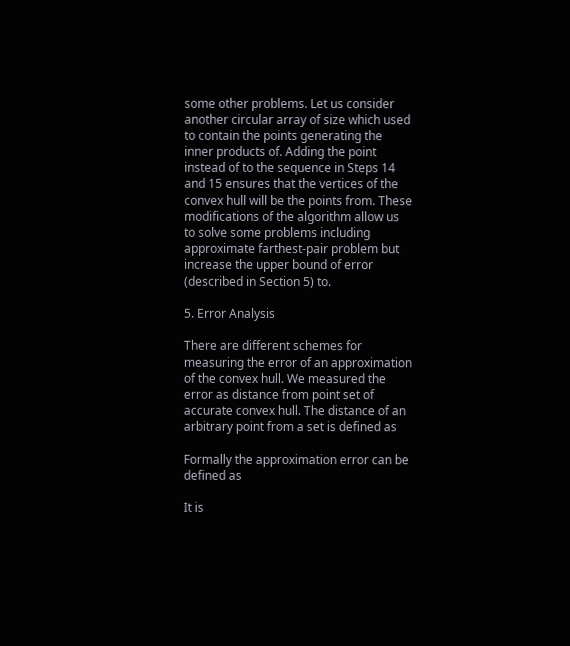some other problems. Let us consider another circular array of size which used to contain the points generating the inner products of. Adding the point instead of to the sequence in Steps 14 and 15 ensures that the vertices of the convex hull will be the points from. These modifications of the algorithm allow us to solve some problems including approximate farthest-pair problem but increase the upper bound of error (described in Section 5) to.

5. Error Analysis

There are different schemes for measuring the error of an approximation of the convex hull. We measured the error as distance from point set of accurate convex hull. The distance of an arbitrary point from a set is defined as

Formally the approximation error can be defined as

It is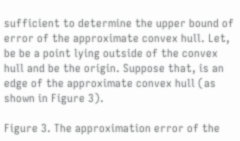sufficient to determine the upper bound of error of the approximate convex hull. Let, be be a point lying outside of the convex hull and be the origin. Suppose that, is an edge of the approximate convex hull (as shown in Figure 3).

Figure 3. The approximation error of the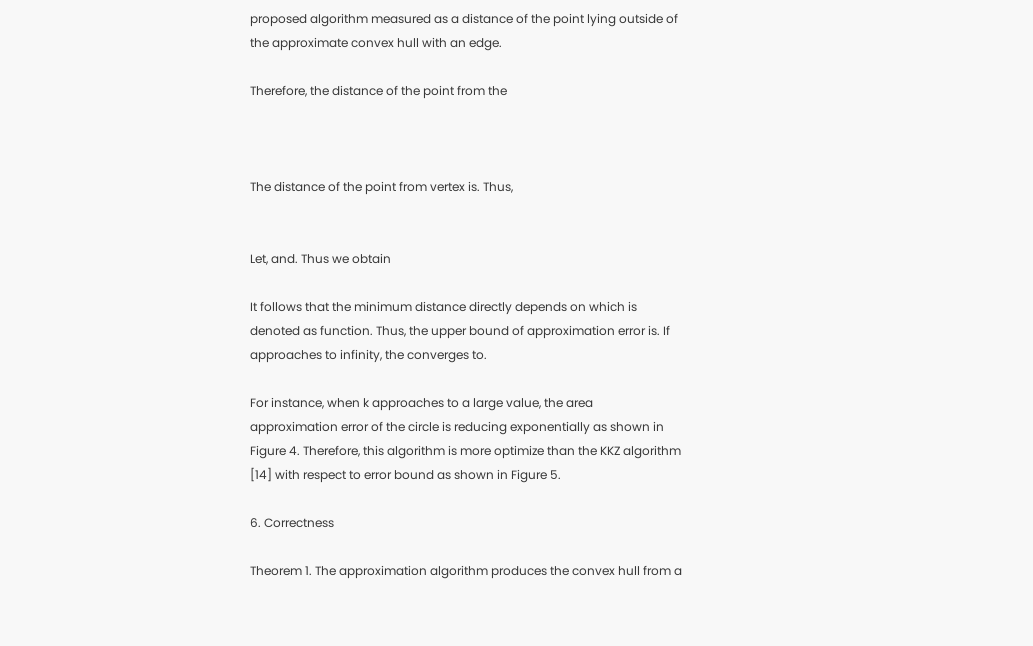proposed algorithm measured as a distance of the point lying outside of the approximate convex hull with an edge.

Therefore, the distance of the point from the



The distance of the point from vertex is. Thus,


Let, and. Thus we obtain

It follows that the minimum distance directly depends on which is denoted as function. Thus, the upper bound of approximation error is. If approaches to infinity, the converges to.

For instance, when k approaches to a large value, the area approximation error of the circle is reducing exponentially as shown in Figure 4. Therefore, this algorithm is more optimize than the KKZ algorithm [14] with respect to error bound as shown in Figure 5.

6. Correctness

Theorem 1. The approximation algorithm produces the convex hull from a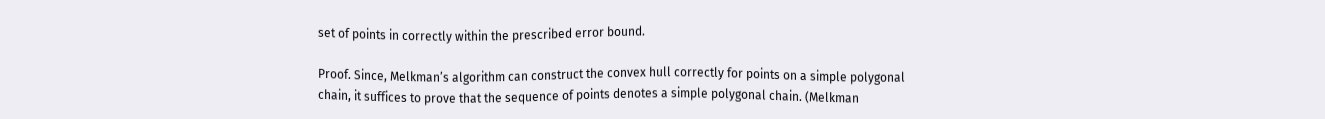set of points in correctly within the prescribed error bound.

Proof. Since, Melkman’s algorithm can construct the convex hull correctly for points on a simple polygonal chain, it suffices to prove that the sequence of points denotes a simple polygonal chain. (Melkman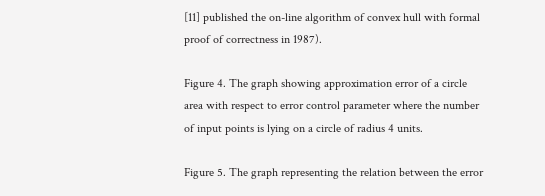[11] published the on-line algorithm of convex hull with formal proof of correctness in 1987).

Figure 4. The graph showing approximation error of a circle area with respect to error control parameter where the number of input points is lying on a circle of radius 4 units.

Figure 5. The graph representing the relation between the error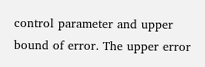control parameter and upper bound of error. The upper error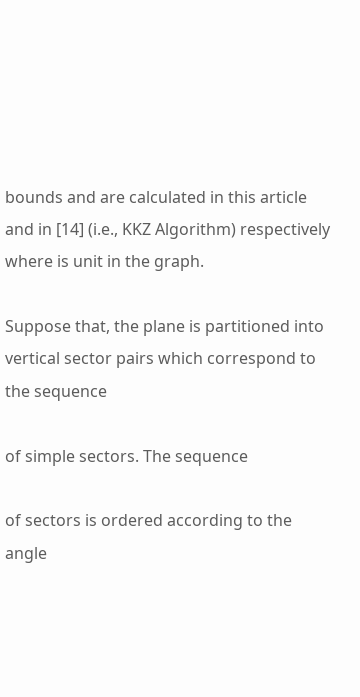bounds and are calculated in this article and in [14] (i.e., KKZ Algorithm) respectively where is unit in the graph.

Suppose that, the plane is partitioned into vertical sector pairs which correspond to the sequence

of simple sectors. The sequence

of sectors is ordered according to the angle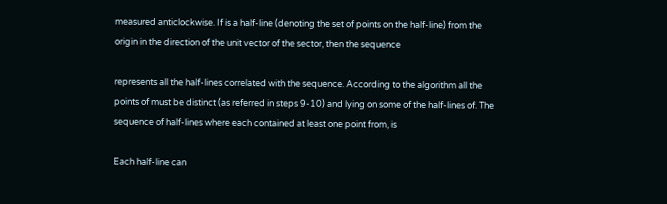measured anticlockwise. If is a half-line (denoting the set of points on the half-line) from the origin in the direction of the unit vector of the sector, then the sequence

represents all the half-lines correlated with the sequence. According to the algorithm all the points of must be distinct (as referred in steps 9-10) and lying on some of the half-lines of. The sequence of half-lines where each contained at least one point from, is

Each half-line can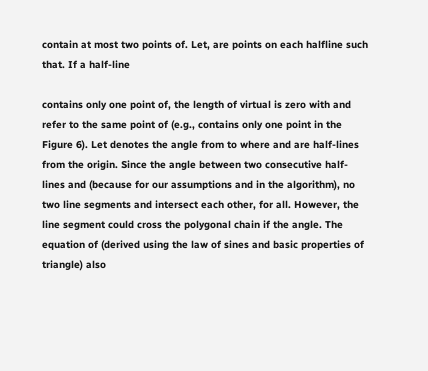contain at most two points of. Let, are points on each halfline such that. If a half-line

contains only one point of, the length of virtual is zero with and refer to the same point of (e.g., contains only one point in the Figure 6). Let denotes the angle from to where and are half-lines from the origin. Since the angle between two consecutive half-lines and (because for our assumptions and in the algorithm), no two line segments and intersect each other, for all. However, the line segment could cross the polygonal chain if the angle. The equation of (derived using the law of sines and basic properties of triangle) also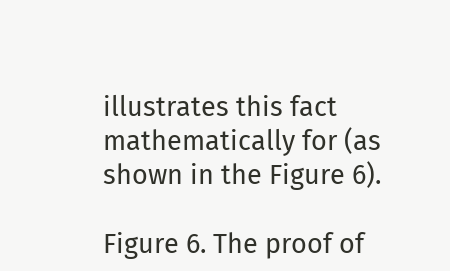illustrates this fact mathematically for (as shown in the Figure 6).

Figure 6. The proof of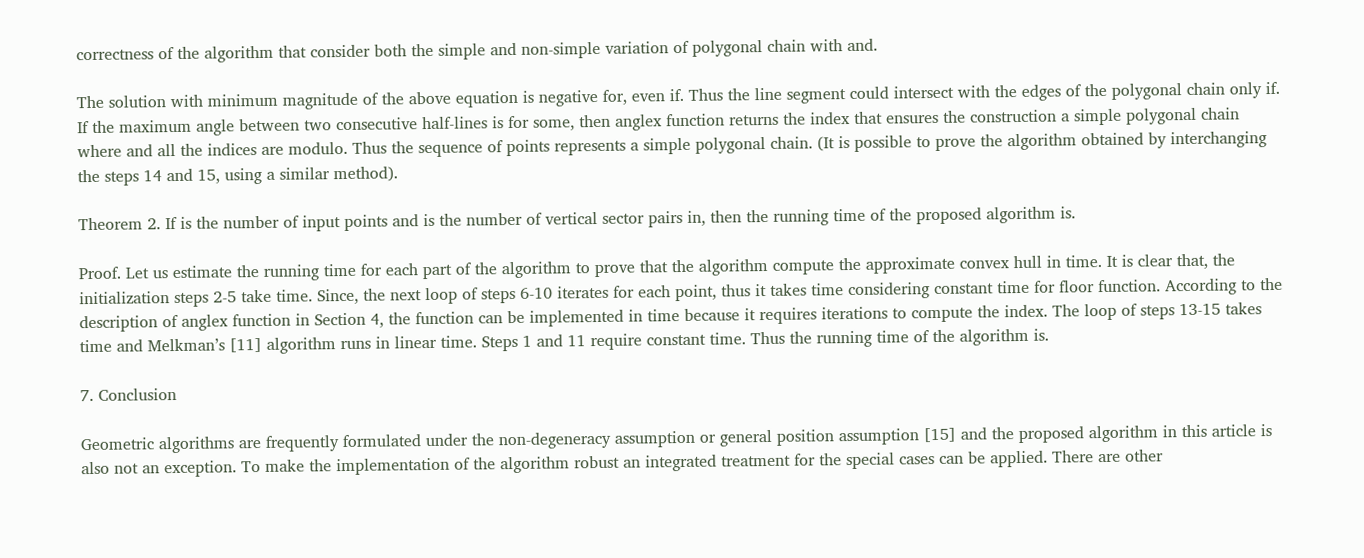correctness of the algorithm that consider both the simple and non-simple variation of polygonal chain with and.

The solution with minimum magnitude of the above equation is negative for, even if. Thus the line segment could intersect with the edges of the polygonal chain only if. If the maximum angle between two consecutive half-lines is for some, then anglex function returns the index that ensures the construction a simple polygonal chain where and all the indices are modulo. Thus the sequence of points represents a simple polygonal chain. (It is possible to prove the algorithm obtained by interchanging the steps 14 and 15, using a similar method).

Theorem 2. If is the number of input points and is the number of vertical sector pairs in, then the running time of the proposed algorithm is.

Proof. Let us estimate the running time for each part of the algorithm to prove that the algorithm compute the approximate convex hull in time. It is clear that, the initialization steps 2-5 take time. Since, the next loop of steps 6-10 iterates for each point, thus it takes time considering constant time for floor function. According to the description of anglex function in Section 4, the function can be implemented in time because it requires iterations to compute the index. The loop of steps 13-15 takes time and Melkman’s [11] algorithm runs in linear time. Steps 1 and 11 require constant time. Thus the running time of the algorithm is.

7. Conclusion

Geometric algorithms are frequently formulated under the non-degeneracy assumption or general position assumption [15] and the proposed algorithm in this article is also not an exception. To make the implementation of the algorithm robust an integrated treatment for the special cases can be applied. There are other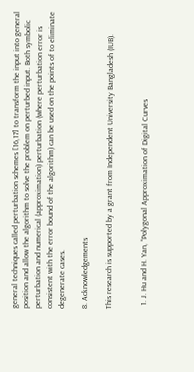general techniques called perturbation schemes [16,17] to transform the input into general position and allow the algorithm to solve the problem on perturbed input. Both symbolic perturbation and numerical (approximation) perturbation (where perturbation error is consistent with the error bound of the algorithm) can be used on the points of to eliminate degenerate cases.

8. Acknowledgements

This research is supported by a grant from Independent University Bangladesh (IUB).


  1. J. Hu and H. Yan, “Polygonal Approximation of Digital Curves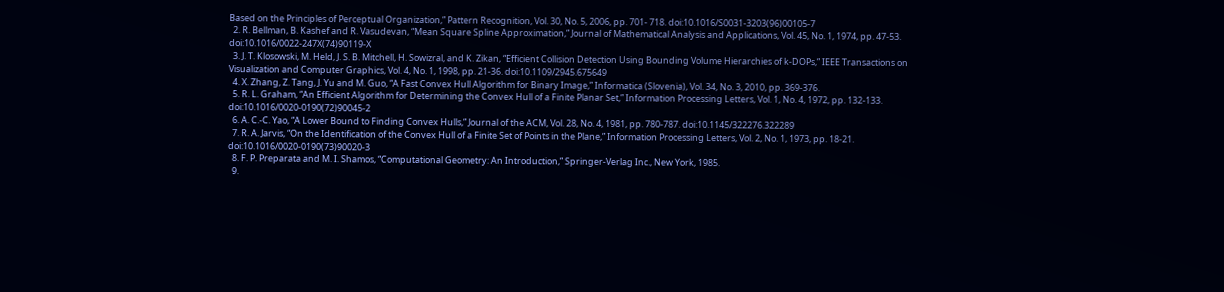Based on the Principles of Perceptual Organization,” Pattern Recognition, Vol. 30, No. 5, 2006, pp. 701- 718. doi:10.1016/S0031-3203(96)00105-7
  2. R. Bellman, B. Kashef and R. Vasudevan, “Mean Square Spline Approximation,” Journal of Mathematical Analysis and Applications, Vol. 45, No. 1, 1974, pp. 47-53. doi:10.1016/0022-247X(74)90119-X
  3. J. T. Klosowski, M. Held, J. S. B. Mitchell, H. Sowizral, and K. Zikan, “Efficient Collision Detection Using Bounding Volume Hierarchies of k-DOPs,” IEEE Transactions on Visualization and Computer Graphics, Vol. 4, No. 1, 1998, pp. 21-36. doi:10.1109/2945.675649
  4. X. Zhang, Z. Tang, J. Yu and M. Guo, “A Fast Convex Hull Algorithm for Binary Image,” Informatica (Slovenia), Vol. 34, No. 3, 2010, pp. 369-376.
  5. R. L. Graham, “An Efficient Algorithm for Determining the Convex Hull of a Finite Planar Set,” Information Processing Letters, Vol. 1, No. 4, 1972, pp. 132-133. doi:10.1016/0020-0190(72)90045-2
  6. A. C.-C. Yao, “A Lower Bound to Finding Convex Hulls,” Journal of the ACM, Vol. 28, No. 4, 1981, pp. 780-787. doi:10.1145/322276.322289
  7. R. A. Jarvis, “On the Identification of the Convex Hull of a Finite Set of Points in the Plane,” Information Processing Letters, Vol. 2, No. 1, 1973, pp. 18-21. doi:10.1016/0020-0190(73)90020-3
  8. F. P. Preparata and M. I. Shamos, “Computational Geometry: An Introduction,” Springer-Verlag Inc., New York, 1985.
  9.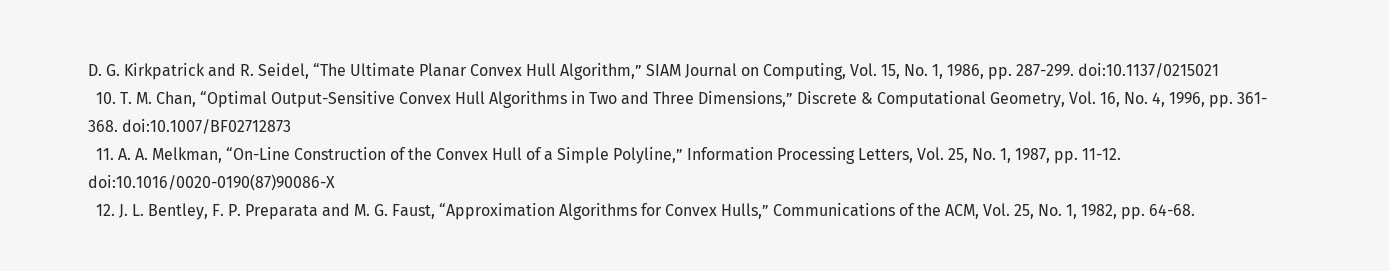D. G. Kirkpatrick and R. Seidel, “The Ultimate Planar Convex Hull Algorithm,” SIAM Journal on Computing, Vol. 15, No. 1, 1986, pp. 287-299. doi:10.1137/0215021
  10. T. M. Chan, “Optimal Output-Sensitive Convex Hull Algorithms in Two and Three Dimensions,” Discrete & Computational Geometry, Vol. 16, No. 4, 1996, pp. 361- 368. doi:10.1007/BF02712873
  11. A. A. Melkman, “On-Line Construction of the Convex Hull of a Simple Polyline,” Information Processing Letters, Vol. 25, No. 1, 1987, pp. 11-12. doi:10.1016/0020-0190(87)90086-X
  12. J. L. Bentley, F. P. Preparata and M. G. Faust, “Approximation Algorithms for Convex Hulls,” Communications of the ACM, Vol. 25, No. 1, 1982, pp. 64-68.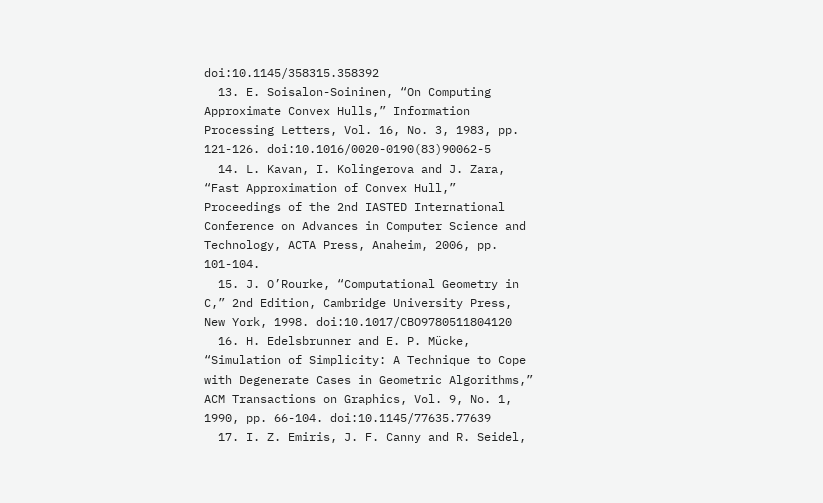doi:10.1145/358315.358392
  13. E. Soisalon-Soininen, “On Computing Approximate Convex Hulls,” Information Processing Letters, Vol. 16, No. 3, 1983, pp. 121-126. doi:10.1016/0020-0190(83)90062-5
  14. L. Kavan, I. Kolingerova and J. Zara, “Fast Approximation of Convex Hull,” Proceedings of the 2nd IASTED International Conference on Advances in Computer Science and Technology, ACTA Press, Anaheim, 2006, pp. 101-104.
  15. J. O’Rourke, “Computational Geometry in C,” 2nd Edition, Cambridge University Press, New York, 1998. doi:10.1017/CBO9780511804120
  16. H. Edelsbrunner and E. P. Mücke, “Simulation of Simplicity: A Technique to Cope with Degenerate Cases in Geometric Algorithms,” ACM Transactions on Graphics, Vol. 9, No. 1, 1990, pp. 66-104. doi:10.1145/77635.77639
  17. I. Z. Emiris, J. F. Canny and R. Seidel,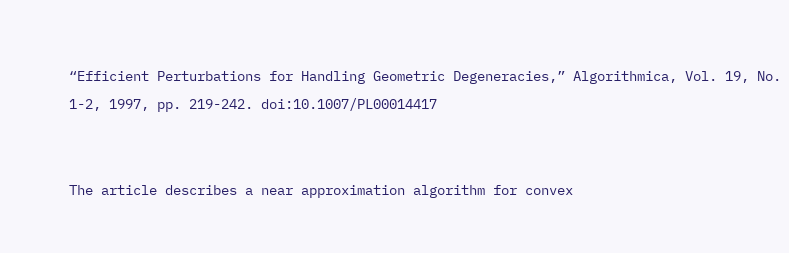“Efficient Perturbations for Handling Geometric Degeneracies,” Algorithmica, Vol. 19, No. 1-2, 1997, pp. 219-242. doi:10.1007/PL00014417


The article describes a near approximation algorithm for convex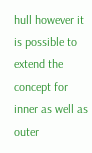hull however it is possible to extend the concept for inner as well as outer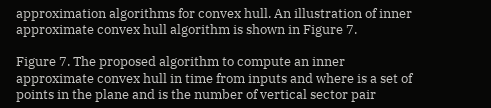approximation algorithms for convex hull. An illustration of inner approximate convex hull algorithm is shown in Figure 7.

Figure 7. The proposed algorithm to compute an inner approximate convex hull in time from inputs and where is a set of points in the plane and is the number of vertical sector pair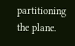partitioning the plane.